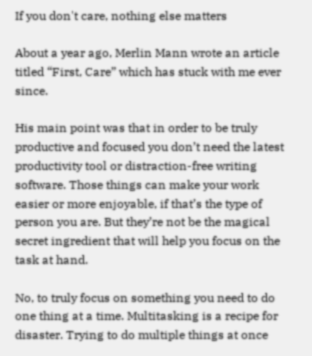If you don't care, nothing else matters

About a year ago, Merlin Mann wrote an article titled “First, Care” which has stuck with me ever since.

His main point was that in order to be truly productive and focused you don’t need the latest productivity tool or distraction-free writing software. Those things can make your work easier or more enjoyable, if that’s the type of person you are. But they’re not be the magical secret ingredient that will help you focus on the task at hand.

No, to truly focus on something you need to do one thing at a time. Multitasking is a recipe for disaster. Trying to do multiple things at once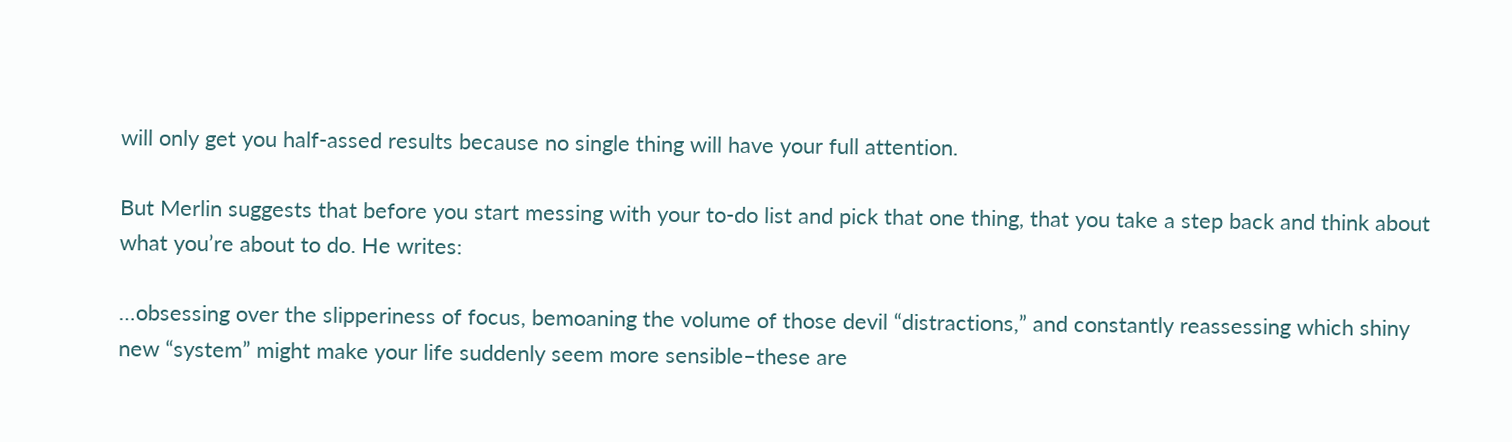will only get you half-assed results because no single thing will have your full attention.

But Merlin suggests that before you start messing with your to-do list and pick that one thing, that you take a step back and think about what you’re about to do. He writes:

…obsessing over the slipperiness of focus, bemoaning the volume of those devil “distractions,” and constantly reassessing which shiny new “system” might make your life suddenly seem more sensible–these are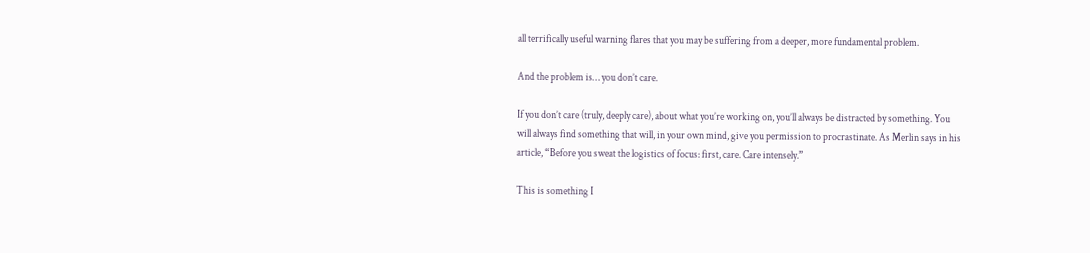all terrifically useful warning flares that you may be suffering from a deeper, more fundamental problem.

And the problem is… you don’t care.

If you don’t care (truly, deeply care), about what you’re working on, you’ll always be distracted by something. You will always find something that will, in your own mind, give you permission to procrastinate. As Merlin says in his article, “Before you sweat the logistics of focus: first, care. Care intensely.”

This is something I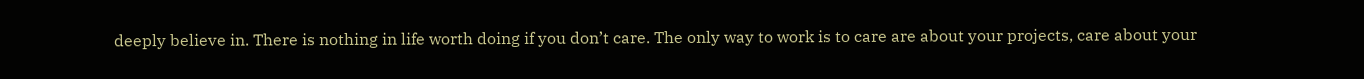deeply believe in. There is nothing in life worth doing if you don’t care. The only way to work is to care are about your projects, care about your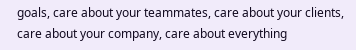goals, care about your teammates, care about your clients, care about your company, care about everything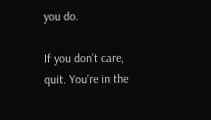you do.

If you don’t care, quit. You’re in the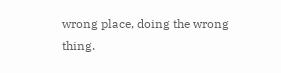wrong place, doing the wrong thing.